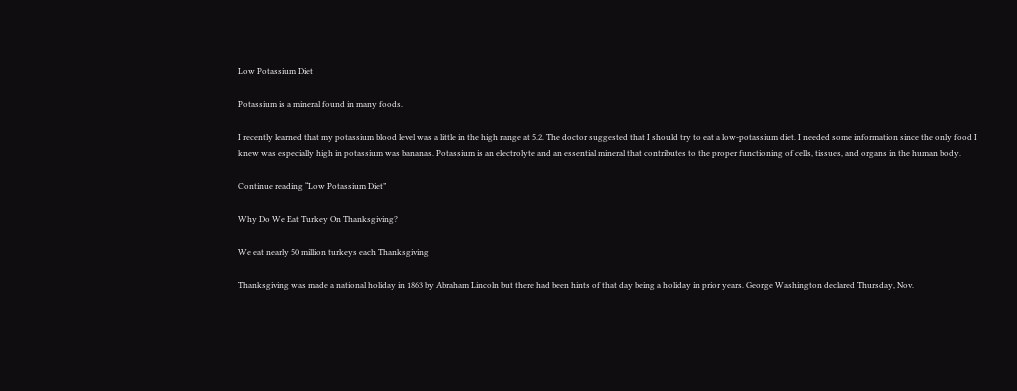Low Potassium Diet

Potassium is a mineral found in many foods.

I recently learned that my potassium blood level was a little in the high range at 5.2. The doctor suggested that I should try to eat a low-potassium diet. I needed some information since the only food I knew was especially high in potassium was bananas. Potassium is an electrolyte and an essential mineral that contributes to the proper functioning of cells, tissues, and organs in the human body.

Continue reading “Low Potassium Diet”

Why Do We Eat Turkey On Thanksgiving?

We eat nearly 50 million turkeys each Thanksgiving

Thanksgiving was made a national holiday in 1863 by Abraham Lincoln but there had been hints of that day being a holiday in prior years. George Washington declared Thursday, Nov.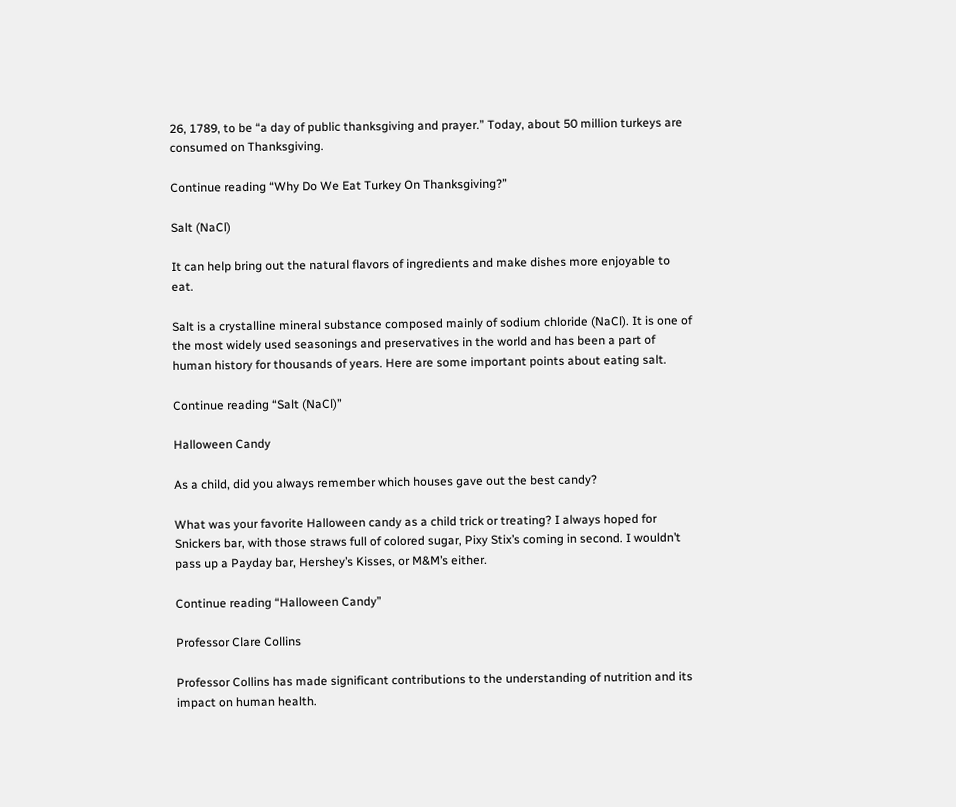26, 1789, to be “a day of public thanksgiving and prayer.” Today, about 50 million turkeys are consumed on Thanksgiving.

Continue reading “Why Do We Eat Turkey On Thanksgiving?”

Salt (NaCl)

It can help bring out the natural flavors of ingredients and make dishes more enjoyable to eat.

Salt is a crystalline mineral substance composed mainly of sodium chloride (NaCl). It is one of the most widely used seasonings and preservatives in the world and has been a part of human history for thousands of years. Here are some important points about eating salt.

Continue reading “Salt (NaCl)”

Halloween Candy

As a child, did you always remember which houses gave out the best candy?

What was your favorite Halloween candy as a child trick or treating? I always hoped for Snickers bar, with those straws full of colored sugar, Pixy Stix’s coming in second. I wouldn’t pass up a Payday bar, Hershey’s Kisses, or M&M’s either.

Continue reading “Halloween Candy”

Professor Clare Collins

Professor Collins has made significant contributions to the understanding of nutrition and its impact on human health.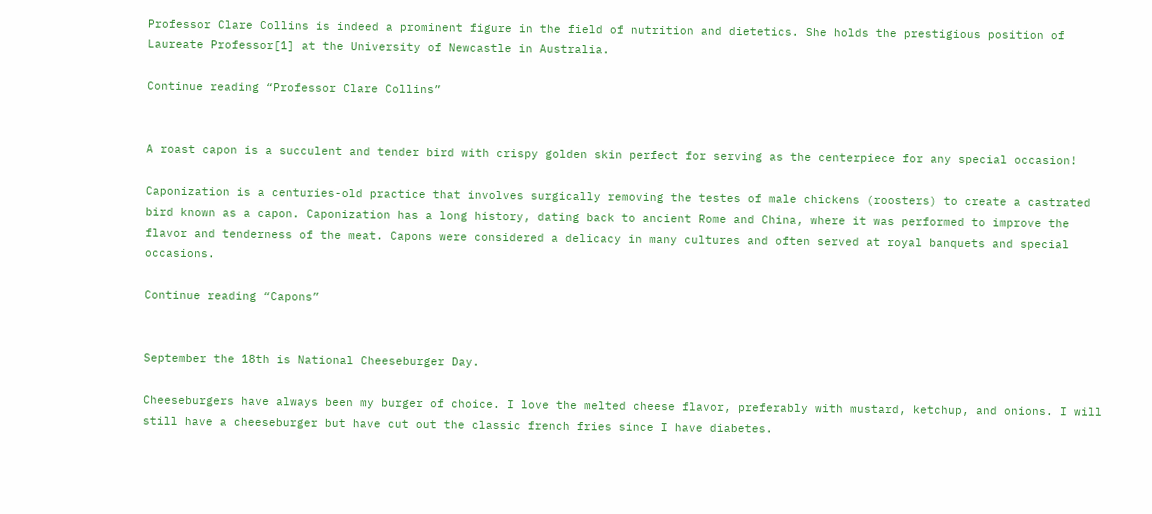Professor Clare Collins is indeed a prominent figure in the field of nutrition and dietetics. She holds the prestigious position of Laureate Professor[1] at the University of Newcastle in Australia.

Continue reading “Professor Clare Collins”


A roast capon is a succulent and tender bird with crispy golden skin perfect for serving as the centerpiece for any special occasion!

Caponization is a centuries-old practice that involves surgically removing the testes of male chickens (roosters) to create a castrated bird known as a capon. Caponization has a long history, dating back to ancient Rome and China, where it was performed to improve the flavor and tenderness of the meat. Capons were considered a delicacy in many cultures and often served at royal banquets and special occasions.

Continue reading “Capons”


September the 18th is National Cheeseburger Day.

Cheeseburgers have always been my burger of choice. I love the melted cheese flavor, preferably with mustard, ketchup, and onions. I will still have a cheeseburger but have cut out the classic french fries since I have diabetes.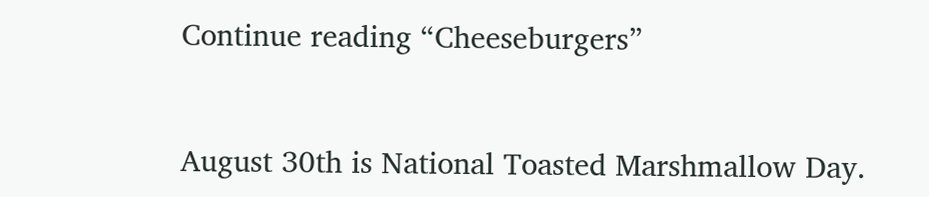Continue reading “Cheeseburgers”


August 30th is National Toasted Marshmallow Day.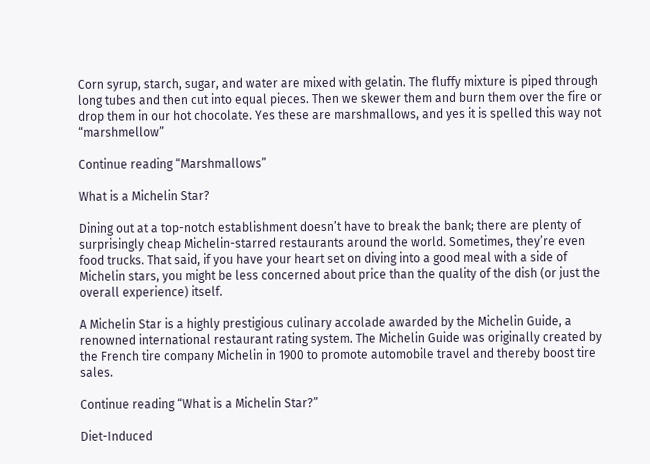Corn syrup, starch, sugar, and water are mixed with gelatin. The fluffy mixture is piped through long tubes and then cut into equal pieces. Then we skewer them and burn them over the fire or drop them in our hot chocolate. Yes these are marshmallows, and yes it is spelled this way not “marshmellow”

Continue reading “Marshmallows”

What is a Michelin Star?

Dining out at a top-notch establishment doesn’t have to break the bank; there are plenty of surprisingly cheap Michelin-starred restaurants around the world. Sometimes, they’re even food trucks. That said, if you have your heart set on diving into a good meal with a side of Michelin stars, you might be less concerned about price than the quality of the dish (or just the overall experience) itself.

A Michelin Star is a highly prestigious culinary accolade awarded by the Michelin Guide, a renowned international restaurant rating system. The Michelin Guide was originally created by the French tire company Michelin in 1900 to promote automobile travel and thereby boost tire sales.

Continue reading “What is a Michelin Star?”

Diet-Induced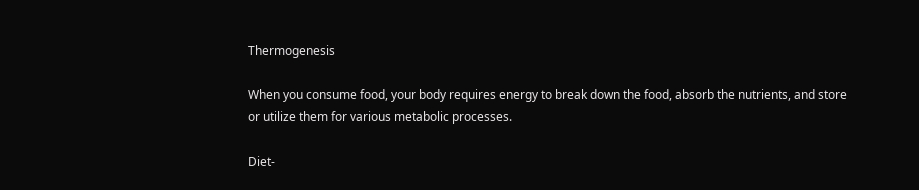Thermogenesis

When you consume food, your body requires energy to break down the food, absorb the nutrients, and store or utilize them for various metabolic processes.

Diet-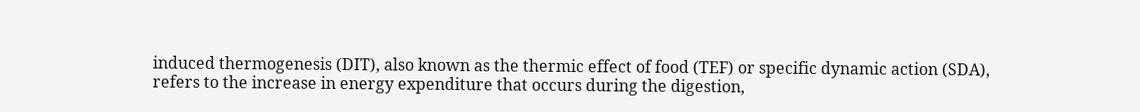induced thermogenesis (DIT), also known as the thermic effect of food (TEF) or specific dynamic action (SDA), refers to the increase in energy expenditure that occurs during the digestion,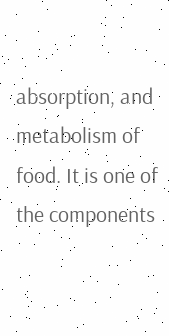absorption, and metabolism of food. It is one of the components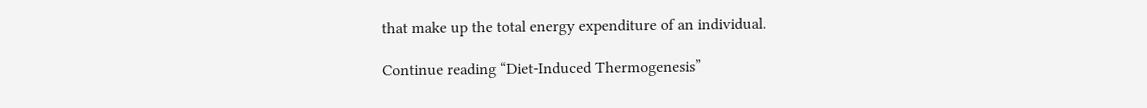that make up the total energy expenditure of an individual.

Continue reading “Diet-Induced Thermogenesis”